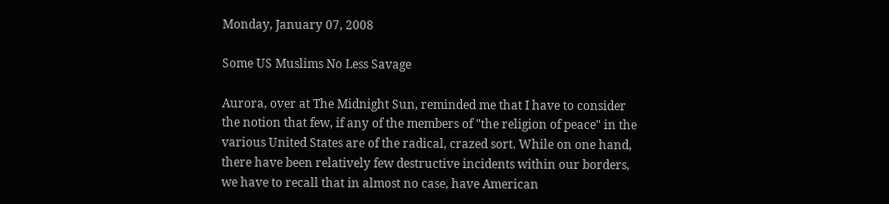Monday, January 07, 2008

Some US Muslims No Less Savage

Aurora, over at The Midnight Sun, reminded me that I have to consider the notion that few, if any of the members of "the religion of peace" in the various United States are of the radical, crazed sort. While on one hand, there have been relatively few destructive incidents within our borders, we have to recall that in almost no case, have American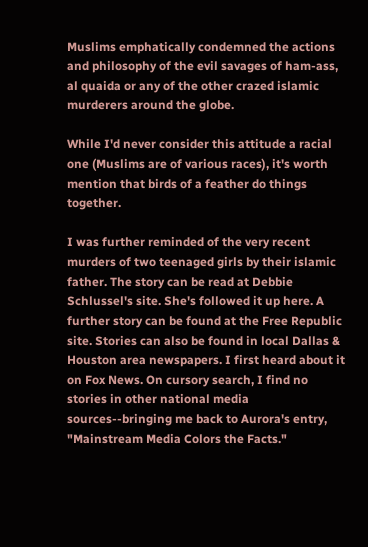Muslims emphatically condemned the actions and philosophy of the evil savages of ham-ass, al quaida or any of the other crazed islamic murderers around the globe.

While I'd never consider this attitude a racial one (Muslims are of various races), it's worth mention that birds of a feather do things together.

I was further reminded of the very recent murders of two teenaged girls by their islamic father. The story can be read at Debbie Schlussel's site. She's followed it up here. A further story can be found at the Free Republic site. Stories can also be found in local Dallas & Houston area newspapers. I first heard about it on Fox News. On cursory search, I find no stories in other national media sources--bringing me back to Aurora's entry, "Mainstream Media Colors the Facts."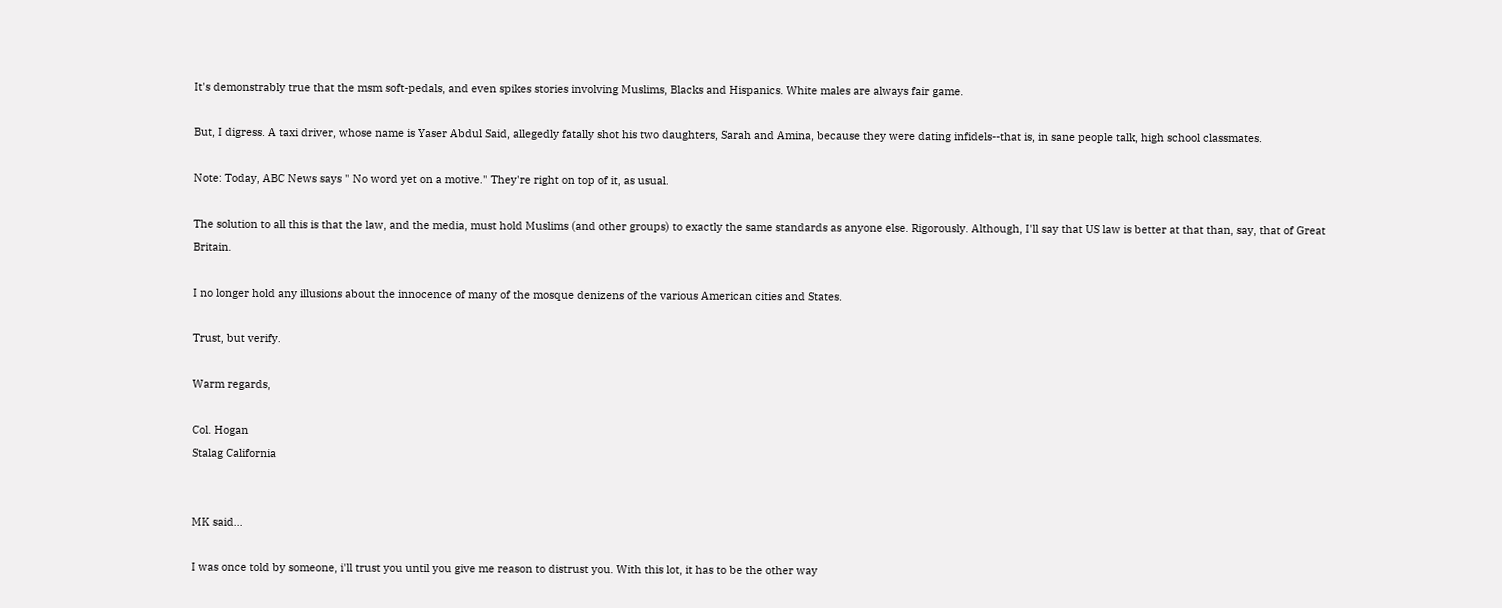It's demonstrably true that the msm soft-pedals, and even spikes stories involving Muslims, Blacks and Hispanics. White males are always fair game.

But, I digress. A taxi driver, whose name is Yaser Abdul Said, allegedly fatally shot his two daughters, Sarah and Amina, because they were dating infidels--that is, in sane people talk, high school classmates.

Note: Today, ABC News says " No word yet on a motive." They're right on top of it, as usual.

The solution to all this is that the law, and the media, must hold Muslims (and other groups) to exactly the same standards as anyone else. Rigorously. Although, I'll say that US law is better at that than, say, that of Great Britain.

I no longer hold any illusions about the innocence of many of the mosque denizens of the various American cities and States.

Trust, but verify.

Warm regards,

Col. Hogan
Stalag California


MK said...

I was once told by someone, i'll trust you until you give me reason to distrust you. With this lot, it has to be the other way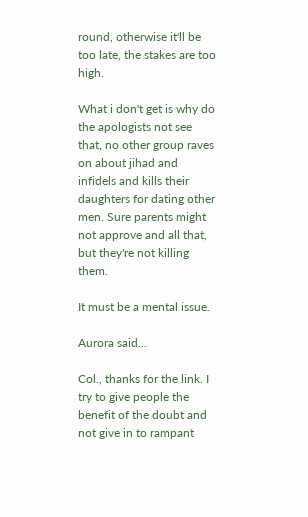round, otherwise it'll be too late, the stakes are too high.

What i don't get is why do the apologists not see that, no other group raves on about jihad and infidels and kills their daughters for dating other men. Sure parents might not approve and all that, but they're not killing them.

It must be a mental issue.

Aurora said...

Col., thanks for the link. I try to give people the benefit of the doubt and not give in to rampant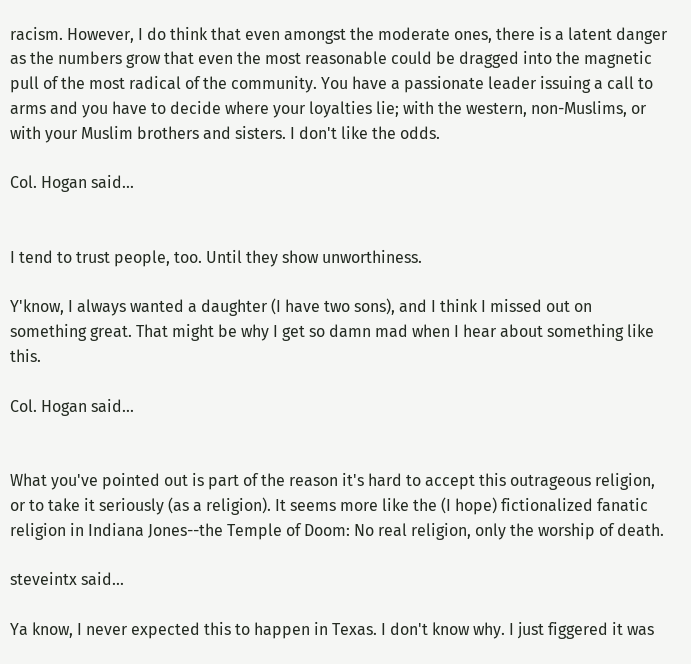racism. However, I do think that even amongst the moderate ones, there is a latent danger as the numbers grow that even the most reasonable could be dragged into the magnetic pull of the most radical of the community. You have a passionate leader issuing a call to arms and you have to decide where your loyalties lie; with the western, non-Muslims, or with your Muslim brothers and sisters. I don't like the odds.

Col. Hogan said...


I tend to trust people, too. Until they show unworthiness.

Y'know, I always wanted a daughter (I have two sons), and I think I missed out on something great. That might be why I get so damn mad when I hear about something like this.

Col. Hogan said...


What you've pointed out is part of the reason it's hard to accept this outrageous religion, or to take it seriously (as a religion). It seems more like the (I hope) fictionalized fanatic religion in Indiana Jones--the Temple of Doom: No real religion, only the worship of death.

steveintx said...

Ya know, I never expected this to happen in Texas. I don't know why. I just figgered it was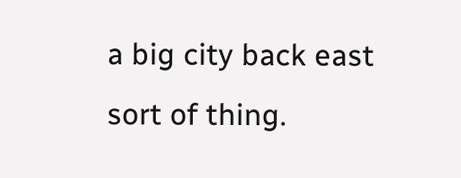a big city back east sort of thing.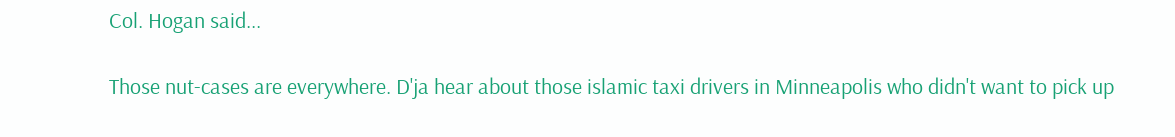Col. Hogan said...

Those nut-cases are everywhere. D'ja hear about those islamic taxi drivers in Minneapolis who didn't want to pick up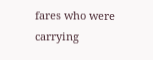fares who were carrying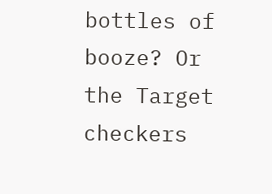bottles of booze? Or the Target checkers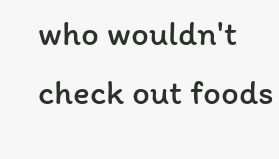who wouldn't check out foods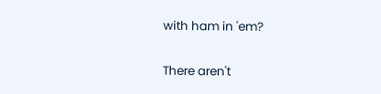with ham in 'em?

There aren't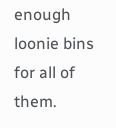enough loonie bins for all of them.